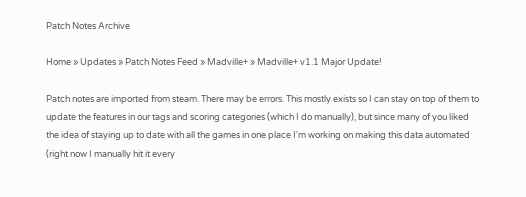Patch Notes Archive

Home » Updates » Patch Notes Feed » Madville+ » Madville+ v1.1 Major Update!

Patch notes are imported from steam. There may be errors. This mostly exists so I can stay on top of them to update the features in our tags and scoring categories (which I do manually), but since many of you liked the idea of staying up to date with all the games in one place I'm working on making this data automated (right now I manually hit it every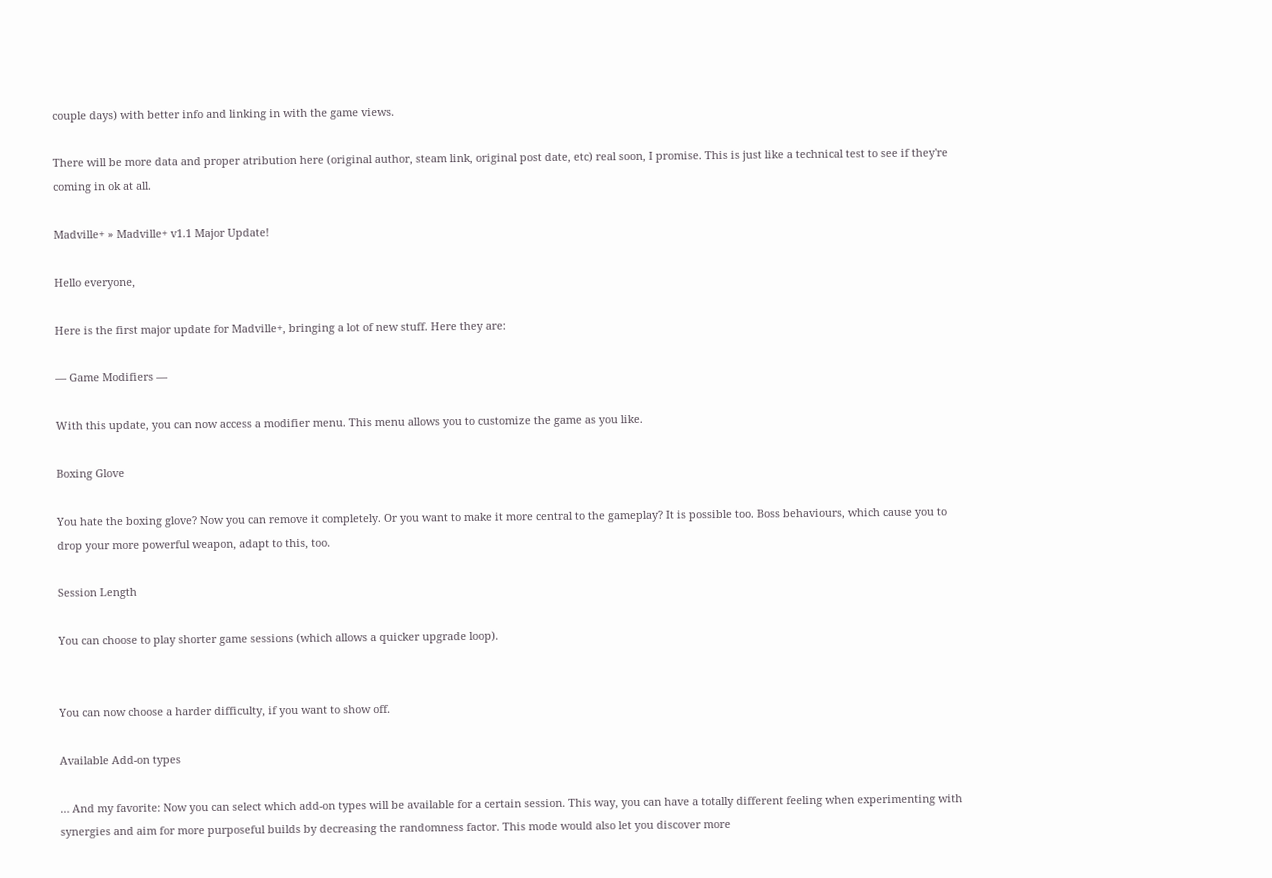couple days) with better info and linking in with the game views.

There will be more data and proper atribution here (original author, steam link, original post date, etc) real soon, I promise. This is just like a technical test to see if they're coming in ok at all.

Madville+ » Madville+ v1.1 Major Update!

Hello everyone,

Here is the first major update for Madville+, bringing a lot of new stuff. Here they are:

— Game Modifiers —

With this update, you can now access a modifier menu. This menu allows you to customize the game as you like.

Boxing Glove

You hate the boxing glove? Now you can remove it completely. Or you want to make it more central to the gameplay? It is possible too. Boss behaviours, which cause you to drop your more powerful weapon, adapt to this, too.

Session Length

You can choose to play shorter game sessions (which allows a quicker upgrade loop).


You can now choose a harder difficulty, if you want to show off.

Available Add-on types

… And my favorite: Now you can select which add-on types will be available for a certain session. This way, you can have a totally different feeling when experimenting with synergies and aim for more purposeful builds by decreasing the randomness factor. This mode would also let you discover more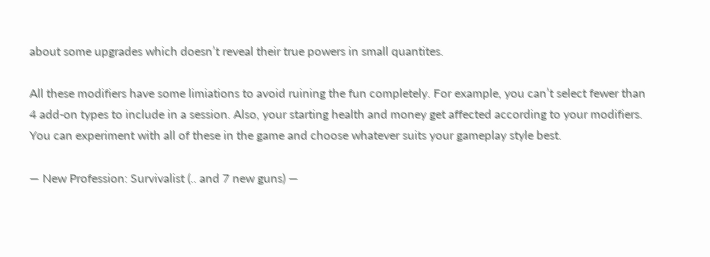about some upgrades which doesn’t reveal their true powers in small quantites.

All these modifiers have some limiations to avoid ruining the fun completely. For example, you can’t select fewer than 4 add-on types to include in a session. Also, your starting health and money get affected according to your modifiers. You can experiment with all of these in the game and choose whatever suits your gameplay style best.

— New Profession: Survivalist (.. and 7 new guns) —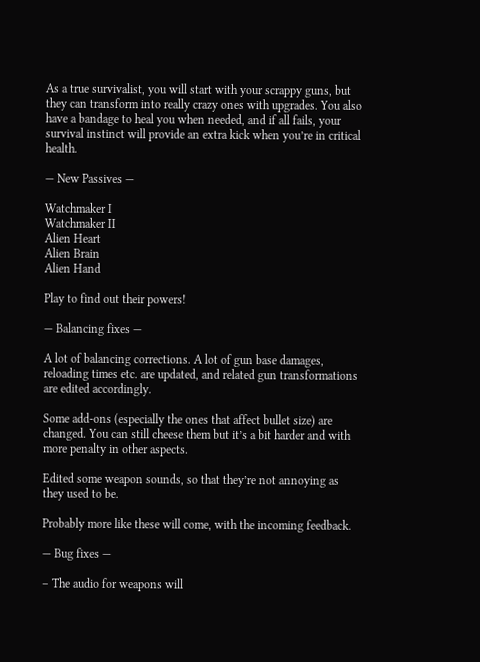As a true survivalist, you will start with your scrappy guns, but they can transform into really crazy ones with upgrades. You also have a bandage to heal you when needed, and if all fails, your survival instinct will provide an extra kick when you’re in critical health.

— New Passives —

Watchmaker I
Watchmaker II
Alien Heart
Alien Brain
Alien Hand

Play to find out their powers!

— Balancing fixes —

A lot of balancing corrections. A lot of gun base damages, reloading times etc. are updated, and related gun transformations are edited accordingly.

Some add-ons (especially the ones that affect bullet size) are changed. You can still cheese them but it’s a bit harder and with more penalty in other aspects.

Edited some weapon sounds, so that they’re not annoying as they used to be.

Probably more like these will come, with the incoming feedback.

— Bug fixes —

– The audio for weapons will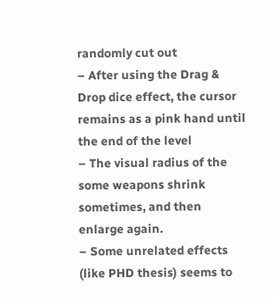randomly cut out
– After using the Drag & Drop dice effect, the cursor remains as a pink hand until the end of the level
– The visual radius of the some weapons shrink sometimes, and then enlarge again.
– Some unrelated effects (like PHD thesis) seems to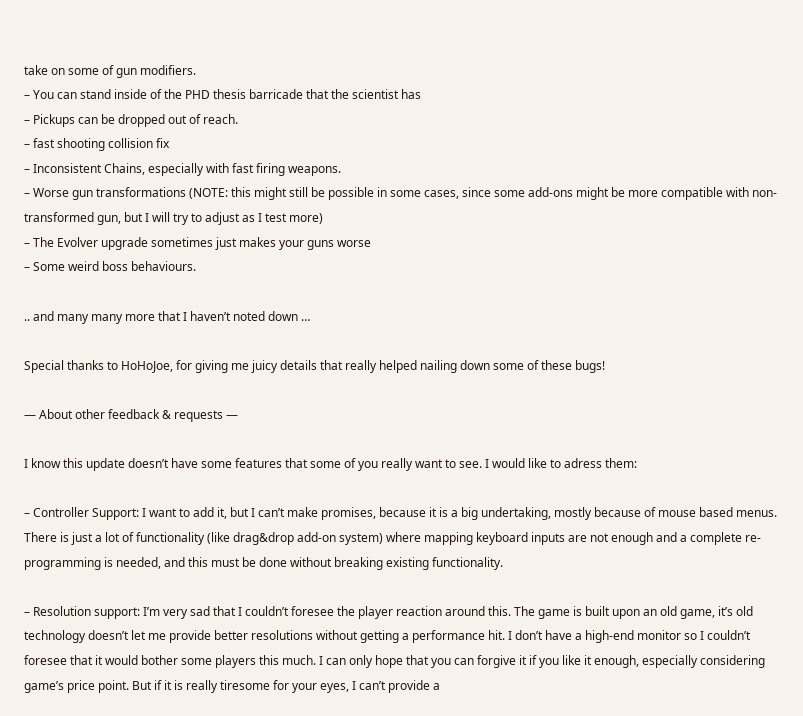take on some of gun modifiers.
– You can stand inside of the PHD thesis barricade that the scientist has
– Pickups can be dropped out of reach.
– fast shooting collision fix
– Inconsistent Chains, especially with fast firing weapons.
– Worse gun transformations (NOTE: this might still be possible in some cases, since some add-ons might be more compatible with non-transformed gun, but I will try to adjust as I test more)
– The Evolver upgrade sometimes just makes your guns worse
– Some weird boss behaviours.

.. and many many more that I haven’t noted down …

Special thanks to HoHoJoe, for giving me juicy details that really helped nailing down some of these bugs!

— About other feedback & requests —

I know this update doesn’t have some features that some of you really want to see. I would like to adress them:

– Controller Support: I want to add it, but I can’t make promises, because it is a big undertaking, mostly because of mouse based menus. There is just a lot of functionality (like drag&drop add-on system) where mapping keyboard inputs are not enough and a complete re-programming is needed, and this must be done without breaking existing functionality.

– Resolution support: I’m very sad that I couldn’t foresee the player reaction around this. The game is built upon an old game, it’s old technology doesn’t let me provide better resolutions without getting a performance hit. I don’t have a high-end monitor so I couldn’t foresee that it would bother some players this much. I can only hope that you can forgive it if you like it enough, especially considering game’s price point. But if it is really tiresome for your eyes, I can’t provide a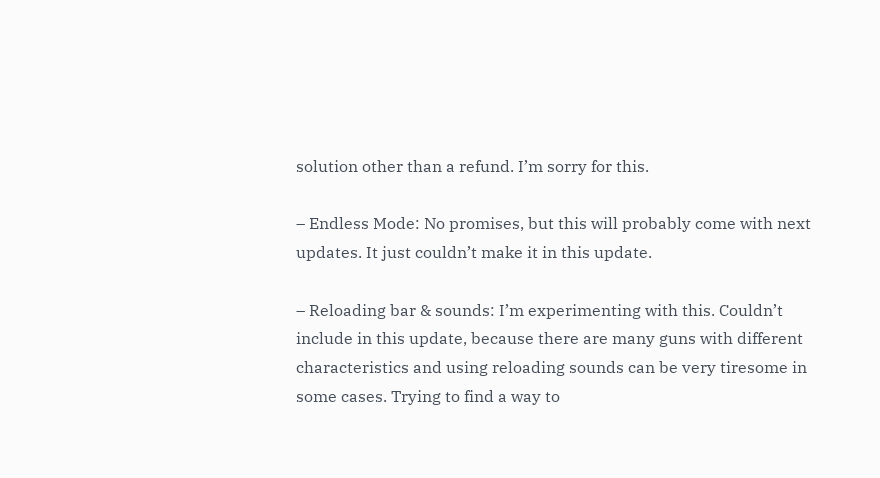solution other than a refund. I’m sorry for this.

– Endless Mode: No promises, but this will probably come with next updates. It just couldn’t make it in this update.

– Reloading bar & sounds: I’m experimenting with this. Couldn’t include in this update, because there are many guns with different characteristics and using reloading sounds can be very tiresome in some cases. Trying to find a way to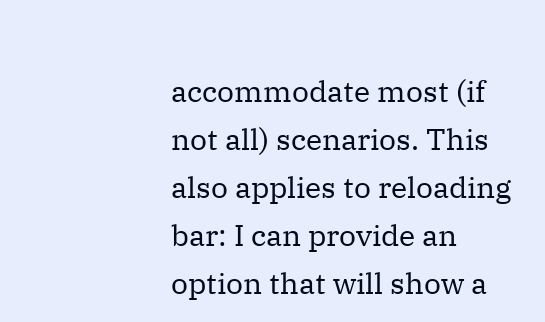accommodate most (if not all) scenarios. This also applies to reloading bar: I can provide an option that will show a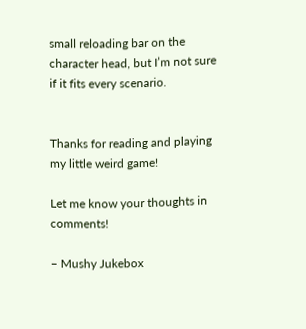small reloading bar on the character head, but I’m not sure if it fits every scenario.


Thanks for reading and playing my little weird game!

Let me know your thoughts in comments!

– Mushy Jukebox